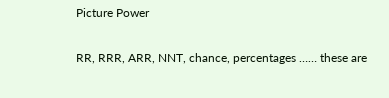Picture Power

RR, RRR, ARR, NNT, chance, percentages …… these are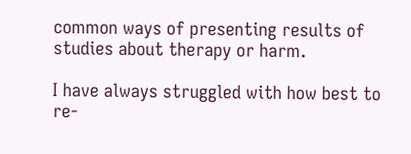common ways of presenting results of studies about therapy or harm.

I have always struggled with how best to re-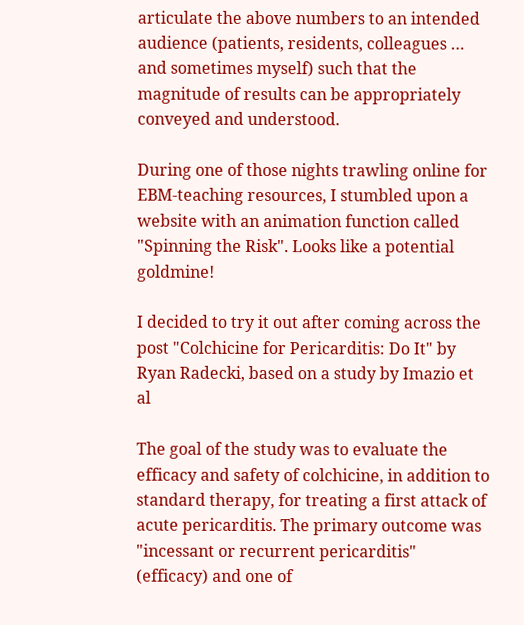articulate the above numbers to an intended audience (patients, residents, colleagues … and sometimes myself) such that the magnitude of results can be appropriately conveyed and understood.

During one of those nights trawling online for EBM-teaching resources, I stumbled upon a website with an animation function called "Spinning the Risk". Looks like a potential goldmine!

I decided to try it out after coming across the post "Colchicine for Pericarditis: Do It" by Ryan Radecki, based on a study by Imazio et al

The goal of the study was to evaluate the efficacy and safety of colchicine, in addition to standard therapy, for treating a first attack of acute pericarditis. The primary outcome was "incessant or recurrent pericarditis" (efficacy) and one of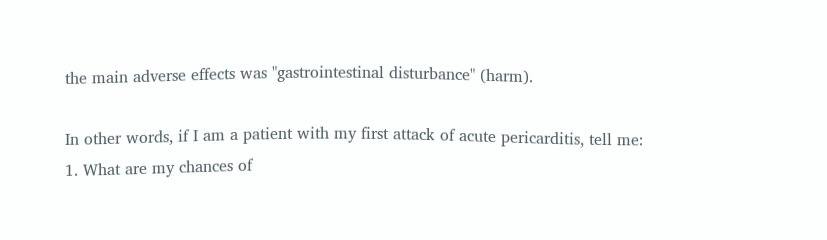the main adverse effects was "gastrointestinal disturbance" (harm).

In other words, if I am a patient with my first attack of acute pericarditis, tell me:
1. What are my chances of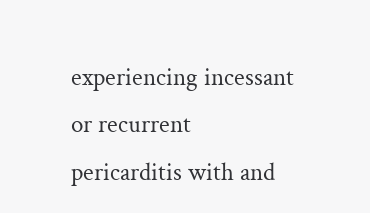experiencing incessant or recurrent pericarditis with and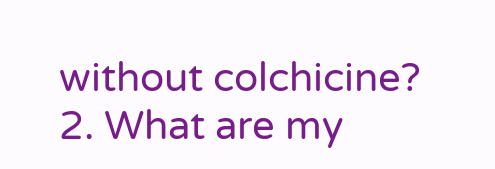without colchicine?
2. What are my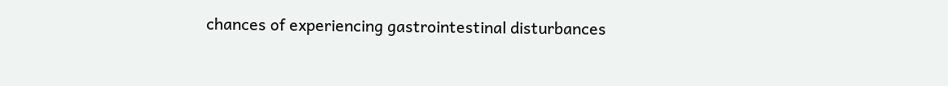chances of experiencing gastrointestinal disturbances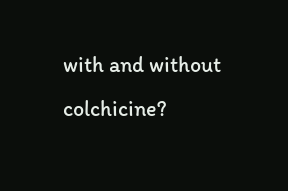with and without colchicine?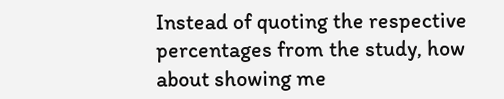Instead of quoting the respective percentages from the study, how about showing me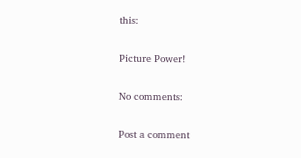this:

Picture Power!

No comments:

Post a comment